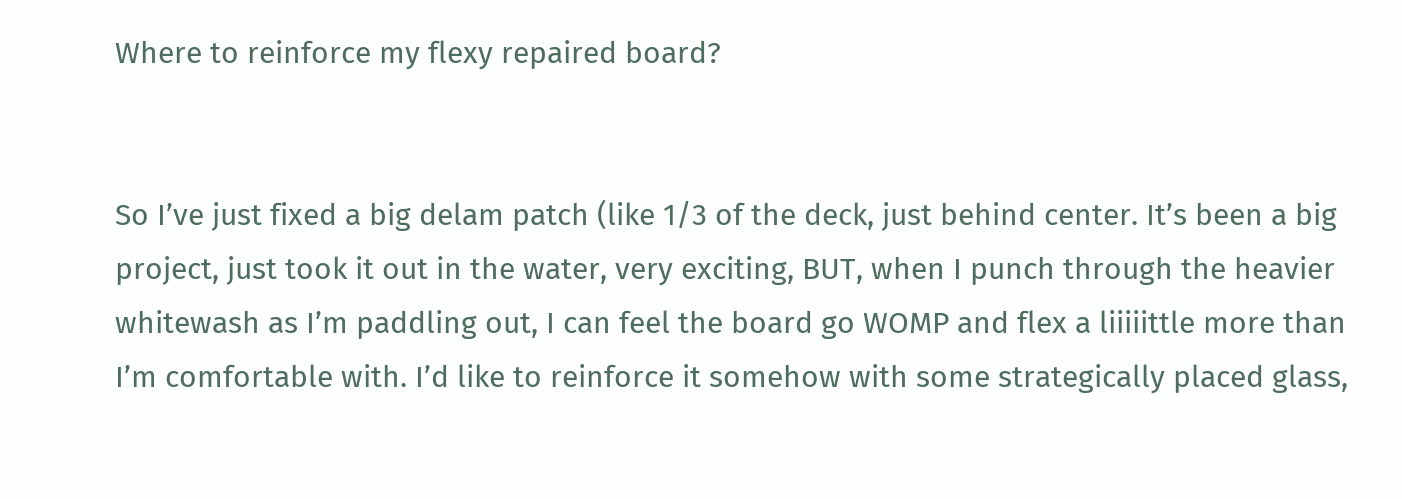Where to reinforce my flexy repaired board?


So I’ve just fixed a big delam patch (like 1/3 of the deck, just behind center. It’s been a big project, just took it out in the water, very exciting, BUT, when I punch through the heavier whitewash as I’m paddling out, I can feel the board go WOMP and flex a liiiiittle more than I’m comfortable with. I’d like to reinforce it somehow with some strategically placed glass,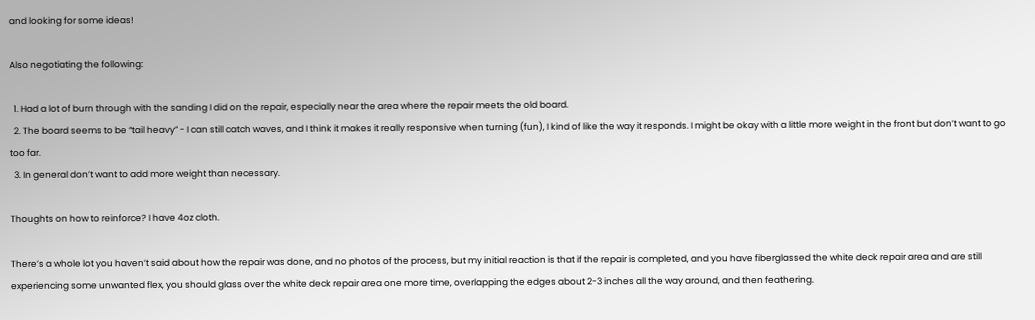and looking for some ideas!

Also negotiating the following:

  1. Had a lot of burn through with the sanding I did on the repair, especially near the area where the repair meets the old board.
  2. The board seems to be “tail heavy” - I can still catch waves, and I think it makes it really responsive when turning (fun), I kind of like the way it responds. I might be okay with a little more weight in the front but don’t want to go too far.
  3. In general don’t want to add more weight than necessary.

Thoughts on how to reinforce? I have 4oz cloth.

There’s a whole lot you haven’t said about how the repair was done, and no photos of the process, but my initial reaction is that if the repair is completed, and you have fiberglassed the white deck repair area and are still experiencing some unwanted flex, you should glass over the white deck repair area one more time, overlapping the edges about 2-3 inches all the way around, and then feathering.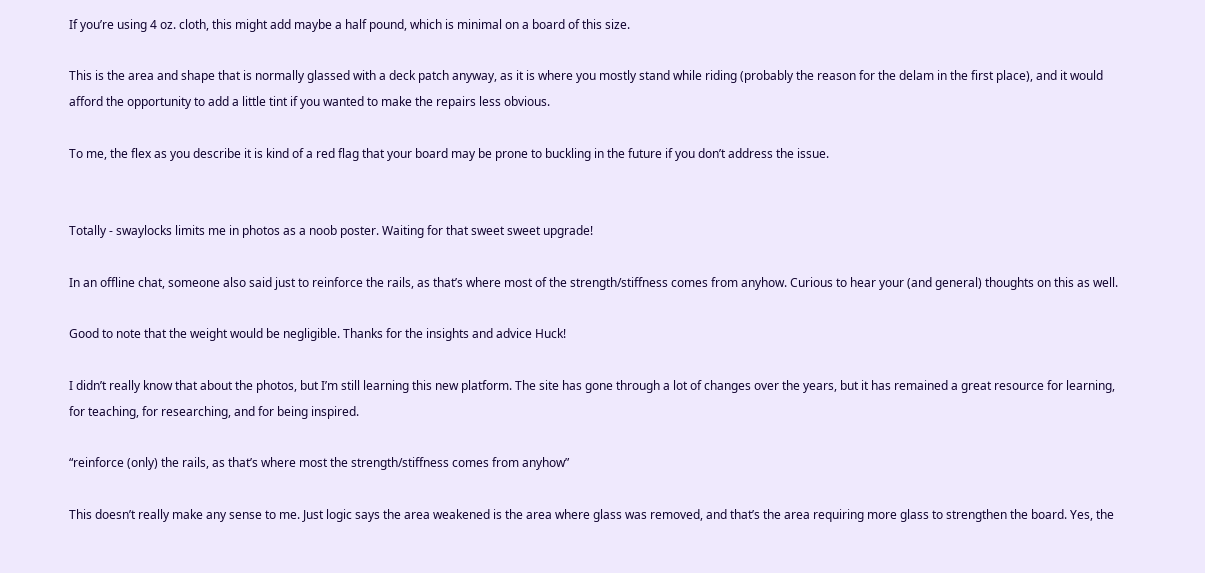If you’re using 4 oz. cloth, this might add maybe a half pound, which is minimal on a board of this size.

This is the area and shape that is normally glassed with a deck patch anyway, as it is where you mostly stand while riding (probably the reason for the delam in the first place), and it would afford the opportunity to add a little tint if you wanted to make the repairs less obvious.

To me, the flex as you describe it is kind of a red flag that your board may be prone to buckling in the future if you don’t address the issue.


Totally - swaylocks limits me in photos as a noob poster. Waiting for that sweet sweet upgrade!

In an offline chat, someone also said just to reinforce the rails, as that’s where most of the strength/stiffness comes from anyhow. Curious to hear your (and general) thoughts on this as well.

Good to note that the weight would be negligible. Thanks for the insights and advice Huck!

I didn’t really know that about the photos, but I’m still learning this new platform. The site has gone through a lot of changes over the years, but it has remained a great resource for learning, for teaching, for researching, and for being inspired.

“reinforce (only) the rails, as that’s where most the strength/stiffness comes from anyhow”

This doesn’t really make any sense to me. Just logic says the area weakened is the area where glass was removed, and that’s the area requiring more glass to strengthen the board. Yes, the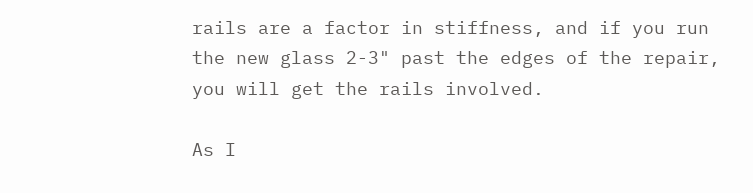rails are a factor in stiffness, and if you run the new glass 2-3" past the edges of the repair, you will get the rails involved.

As I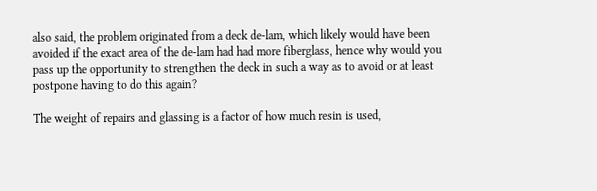also said, the problem originated from a deck de-lam, which likely would have been avoided if the exact area of the de-lam had had more fiberglass, hence why would you pass up the opportunity to strengthen the deck in such a way as to avoid or at least postpone having to do this again?

The weight of repairs and glassing is a factor of how much resin is used,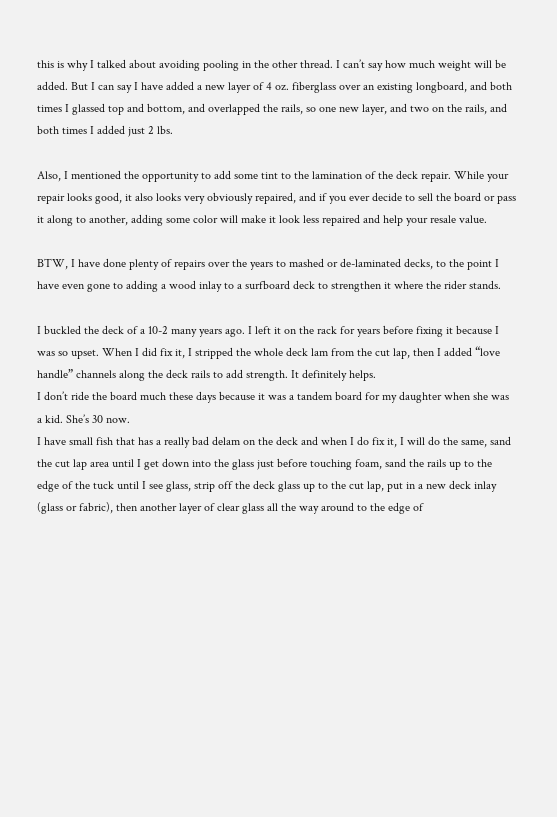this is why I talked about avoiding pooling in the other thread. I can’t say how much weight will be added. But I can say I have added a new layer of 4 oz. fiberglass over an existing longboard, and both times I glassed top and bottom, and overlapped the rails, so one new layer, and two on the rails, and both times I added just 2 lbs.

Also, I mentioned the opportunity to add some tint to the lamination of the deck repair. While your repair looks good, it also looks very obviously repaired, and if you ever decide to sell the board or pass it along to another, adding some color will make it look less repaired and help your resale value.

BTW, I have done plenty of repairs over the years to mashed or de-laminated decks, to the point I have even gone to adding a wood inlay to a surfboard deck to strengthen it where the rider stands.

I buckled the deck of a 10-2 many years ago. I left it on the rack for years before fixing it because I was so upset. When I did fix it, I stripped the whole deck lam from the cut lap, then I added “love handle” channels along the deck rails to add strength. It definitely helps.
I don’t ride the board much these days because it was a tandem board for my daughter when she was a kid. She’s 30 now.
I have small fish that has a really bad delam on the deck and when I do fix it, I will do the same, sand the cut lap area until I get down into the glass just before touching foam, sand the rails up to the edge of the tuck until I see glass, strip off the deck glass up to the cut lap, put in a new deck inlay (glass or fabric), then another layer of clear glass all the way around to the edge of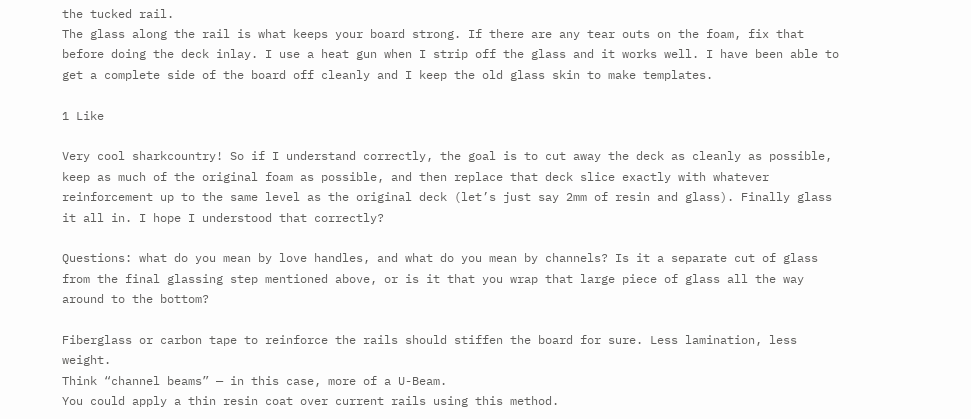the tucked rail.
The glass along the rail is what keeps your board strong. If there are any tear outs on the foam, fix that before doing the deck inlay. I use a heat gun when I strip off the glass and it works well. I have been able to get a complete side of the board off cleanly and I keep the old glass skin to make templates.

1 Like

Very cool sharkcountry! So if I understand correctly, the goal is to cut away the deck as cleanly as possible, keep as much of the original foam as possible, and then replace that deck slice exactly with whatever reinforcement up to the same level as the original deck (let’s just say 2mm of resin and glass). Finally glass it all in. I hope I understood that correctly?

Questions: what do you mean by love handles, and what do you mean by channels? Is it a separate cut of glass from the final glassing step mentioned above, or is it that you wrap that large piece of glass all the way around to the bottom?

Fiberglass or carbon tape to reinforce the rails should stiffen the board for sure. Less lamination, less weight.
Think “channel beams” — in this case, more of a U-Beam.
You could apply a thin resin coat over current rails using this method.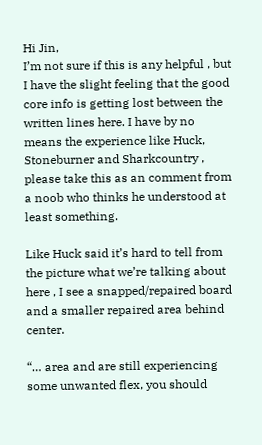Hi Jin,
I’m not sure if this is any helpful , but I have the slight feeling that the good core info is getting lost between the written lines here. I have by no means the experience like Huck, Stoneburner and Sharkcountry , please take this as an comment from a noob who thinks he understood at least something.

Like Huck said it’s hard to tell from the picture what we’re talking about here , I see a snapped/repaired board and a smaller repaired area behind center.

“… area and are still experiencing some unwanted flex, you should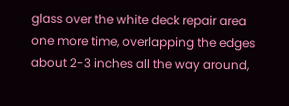glass over the white deck repair area one more time, overlapping the edges about 2-3 inches all the way around,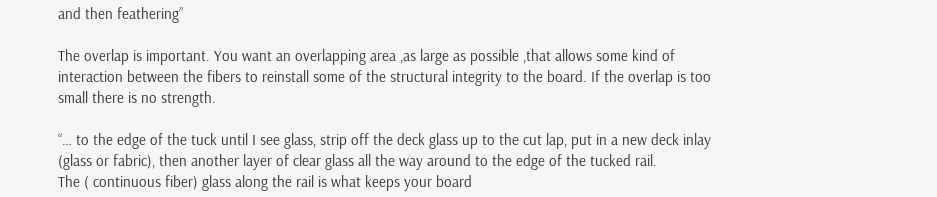and then feathering”

The overlap is important. You want an overlapping area ,as large as possible ,that allows some kind of interaction between the fibers to reinstall some of the structural integrity to the board. If the overlap is too small there is no strength.

“… to the edge of the tuck until I see glass, strip off the deck glass up to the cut lap, put in a new deck inlay (glass or fabric), then another layer of clear glass all the way around to the edge of the tucked rail.
The ( continuous fiber) glass along the rail is what keeps your board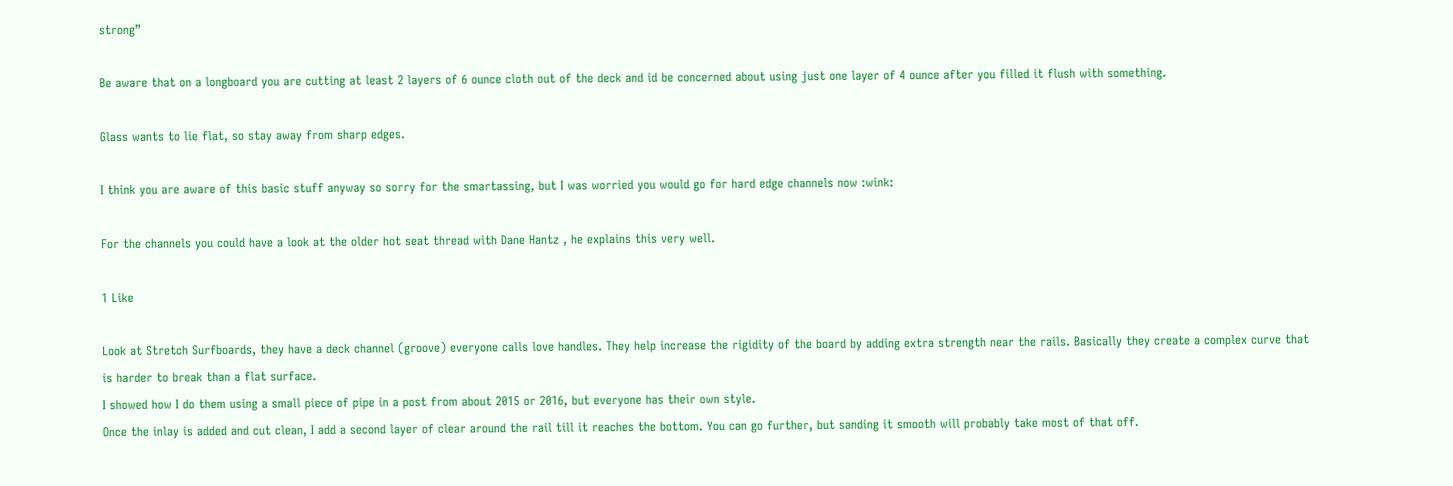strong”

Be aware that on a longboard you are cutting at least 2 layers of 6 ounce cloth out of the deck and id be concerned about using just one layer of 4 ounce after you filled it flush with something.

Glass wants to lie flat, so stay away from sharp edges.

I think you are aware of this basic stuff anyway so sorry for the smartassing, but I was worried you would go for hard edge channels now :wink:

For the channels you could have a look at the older hot seat thread with Dane Hantz , he explains this very well.

1 Like

Look at Stretch Surfboards, they have a deck channel (groove) everyone calls love handles. They help increase the rigidity of the board by adding extra strength near the rails. Basically they create a complex curve that is harder to break than a flat surface.
I showed how I do them using a small piece of pipe in a post from about 2015 or 2016, but everyone has their own style.
Once the inlay is added and cut clean, I add a second layer of clear around the rail till it reaches the bottom. You can go further, but sanding it smooth will probably take most of that off.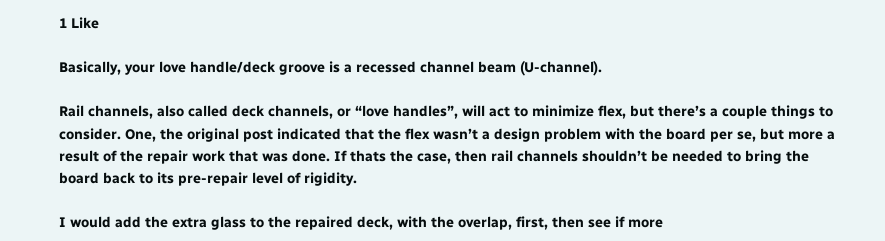1 Like

Basically, your love handle/deck groove is a recessed channel beam (U-channel).

Rail channels, also called deck channels, or “love handles”, will act to minimize flex, but there’s a couple things to consider. One, the original post indicated that the flex wasn’t a design problem with the board per se, but more a result of the repair work that was done. If thats the case, then rail channels shouldn’t be needed to bring the board back to its pre-repair level of rigidity.

I would add the extra glass to the repaired deck, with the overlap, first, then see if more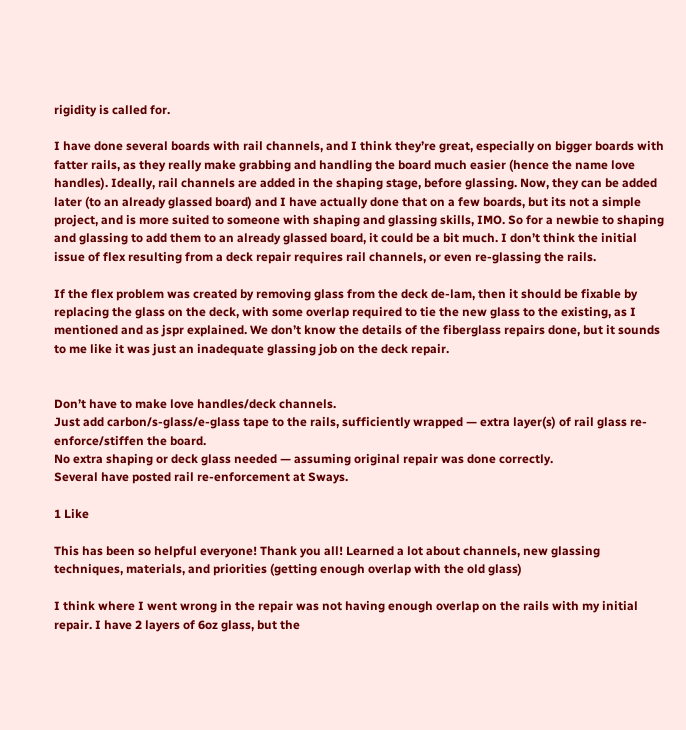rigidity is called for.

I have done several boards with rail channels, and I think they’re great, especially on bigger boards with fatter rails, as they really make grabbing and handling the board much easier (hence the name love handles). Ideally, rail channels are added in the shaping stage, before glassing. Now, they can be added later (to an already glassed board) and I have actually done that on a few boards, but its not a simple project, and is more suited to someone with shaping and glassing skills, IMO. So for a newbie to shaping and glassing to add them to an already glassed board, it could be a bit much. I don’t think the initial issue of flex resulting from a deck repair requires rail channels, or even re-glassing the rails.

If the flex problem was created by removing glass from the deck de-lam, then it should be fixable by replacing the glass on the deck, with some overlap required to tie the new glass to the existing, as I mentioned and as jspr explained. We don’t know the details of the fiberglass repairs done, but it sounds to me like it was just an inadequate glassing job on the deck repair.


Don’t have to make love handles/deck channels.
Just add carbon/s-glass/e-glass tape to the rails, sufficiently wrapped — extra layer(s) of rail glass re-enforce/stiffen the board.
No extra shaping or deck glass needed — assuming original repair was done correctly.
Several have posted rail re-enforcement at Sways.

1 Like

This has been so helpful everyone! Thank you all! Learned a lot about channels, new glassing techniques, materials, and priorities (getting enough overlap with the old glass)

I think where I went wrong in the repair was not having enough overlap on the rails with my initial repair. I have 2 layers of 6oz glass, but the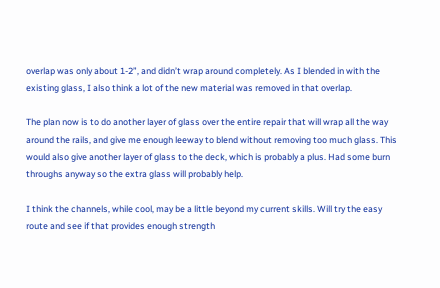overlap was only about 1-2”, and didn’t wrap around completely. As I blended in with the existing glass, I also think a lot of the new material was removed in that overlap.

The plan now is to do another layer of glass over the entire repair that will wrap all the way around the rails, and give me enough leeway to blend without removing too much glass. This would also give another layer of glass to the deck, which is probably a plus. Had some burn throughs anyway so the extra glass will probably help.

I think the channels, while cool, may be a little beyond my current skills. Will try the easy route and see if that provides enough strength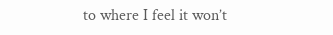to where I feel it won’t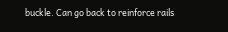buckle. Can go back to reinforce rails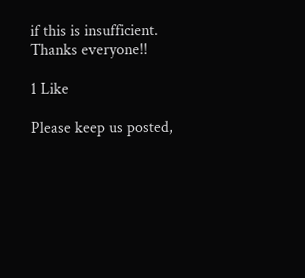if this is insufficient. Thanks everyone!!

1 Like

Please keep us posted,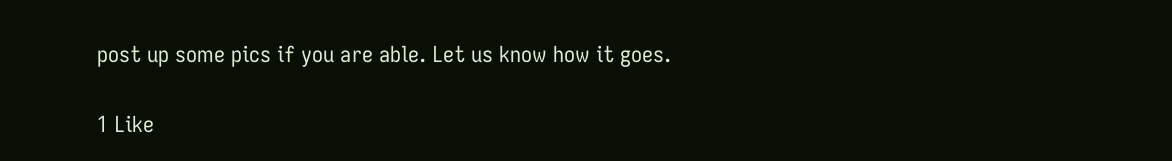post up some pics if you are able. Let us know how it goes.

1 Like